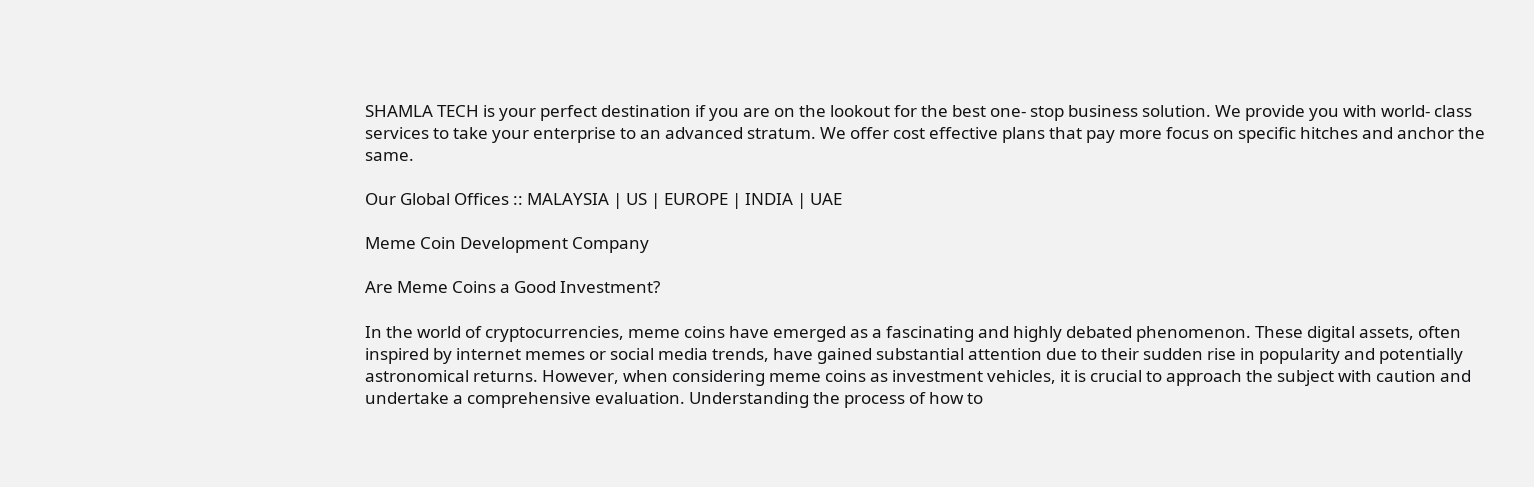SHAMLA TECH is your perfect destination if you are on the lookout for the best one- stop business solution. We provide you with world- class services to take your enterprise to an advanced stratum. We offer cost effective plans that pay more focus on specific hitches and anchor the same.

Our Global Offices :: MALAYSIA | US | EUROPE | INDIA | UAE

Meme Coin Development Company

Are Meme Coins a Good Investment?

In the world of cryptocurrencies, meme coins have emerged as a fascinating and highly debated phenomenon. These digital assets, often inspired by internet memes or social media trends, have gained substantial attention due to their sudden rise in popularity and potentially astronomical returns. However, when considering meme coins as investment vehicles, it is crucial to approach the subject with caution and undertake a comprehensive evaluation. Understanding the process of how to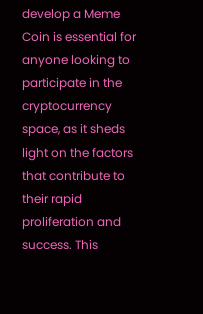develop a Meme Coin is essential for anyone looking to participate in the cryptocurrency space, as it sheds light on the factors that contribute to their rapid proliferation and success. This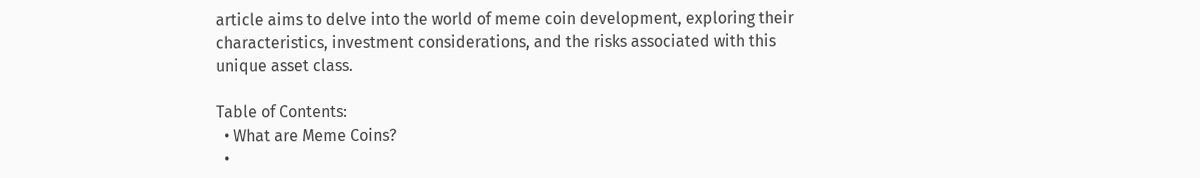article aims to delve into the world of meme coin development, exploring their characteristics, investment considerations, and the risks associated with this unique asset class.

Table of Contents:
  • What are Meme Coins?
  •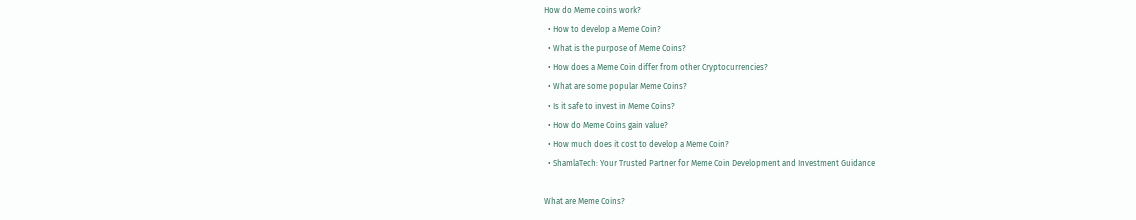How do Meme coins work?
  • How to develop a Meme Coin?
  • What is the purpose of Meme Coins?
  • How does a Meme Coin differ from other Cryptocurrencies?
  • What are some popular Meme Coins?
  • Is it safe to invest in Meme Coins?
  • How do Meme Coins gain value?
  • How much does it cost to develop a Meme Coin?
  • ShamlaTech: Your Trusted Partner for Meme Coin Development and Investment Guidance

What are Meme Coins?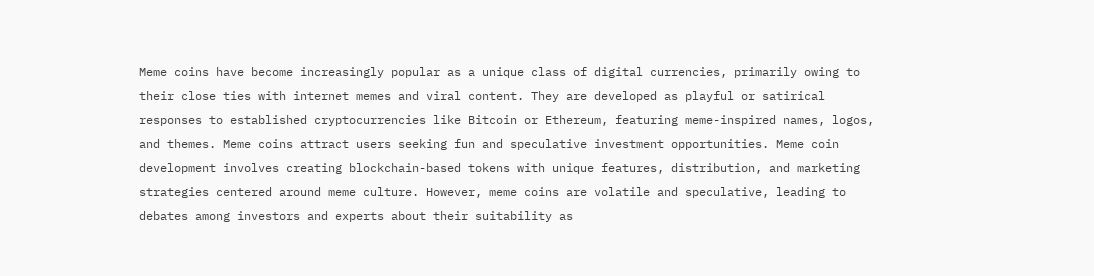Meme coins have become increasingly popular as a unique class of digital currencies, primarily owing to their close ties with internet memes and viral content. They are developed as playful or satirical responses to established cryptocurrencies like Bitcoin or Ethereum, featuring meme-inspired names, logos, and themes. Meme coins attract users seeking fun and speculative investment opportunities. Meme coin development involves creating blockchain-based tokens with unique features, distribution, and marketing strategies centered around meme culture. However, meme coins are volatile and speculative, leading to debates among investors and experts about their suitability as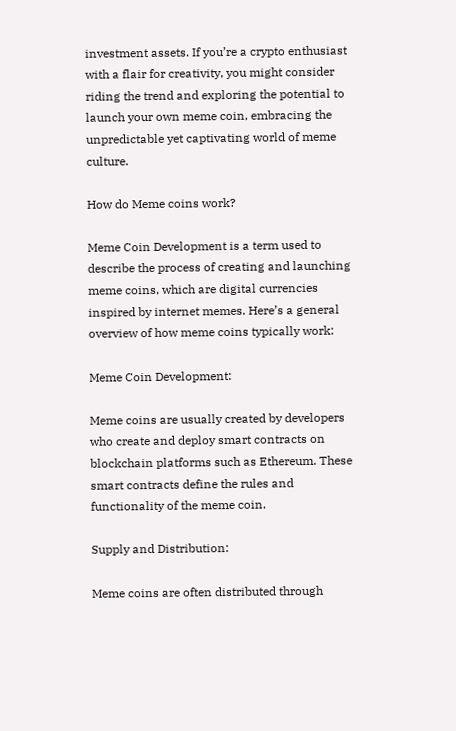investment assets. If you’re a crypto enthusiast with a flair for creativity, you might consider riding the trend and exploring the potential to launch your own meme coin, embracing the unpredictable yet captivating world of meme culture.

How do Meme coins work?

Meme Coin Development is a term used to describe the process of creating and launching meme coins, which are digital currencies inspired by internet memes. Here’s a general overview of how meme coins typically work:

Meme Coin Development:

Meme coins are usually created by developers who create and deploy smart contracts on blockchain platforms such as Ethereum. These smart contracts define the rules and functionality of the meme coin.

Supply and Distribution:

Meme coins are often distributed through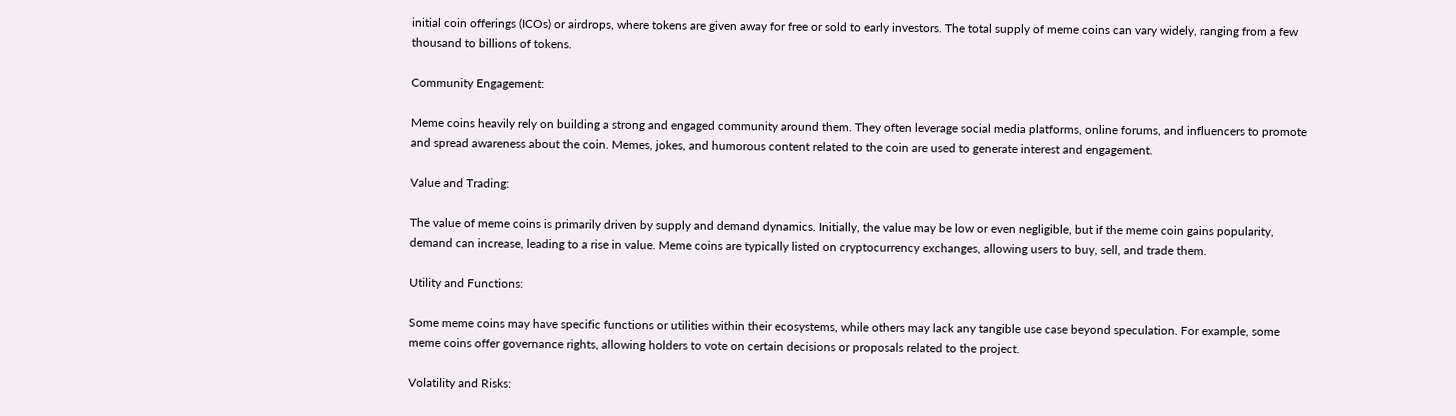initial coin offerings (ICOs) or airdrops, where tokens are given away for free or sold to early investors. The total supply of meme coins can vary widely, ranging from a few thousand to billions of tokens.

Community Engagement:

Meme coins heavily rely on building a strong and engaged community around them. They often leverage social media platforms, online forums, and influencers to promote and spread awareness about the coin. Memes, jokes, and humorous content related to the coin are used to generate interest and engagement.

Value and Trading:

The value of meme coins is primarily driven by supply and demand dynamics. Initially, the value may be low or even negligible, but if the meme coin gains popularity, demand can increase, leading to a rise in value. Meme coins are typically listed on cryptocurrency exchanges, allowing users to buy, sell, and trade them.

Utility and Functions:

Some meme coins may have specific functions or utilities within their ecosystems, while others may lack any tangible use case beyond speculation. For example, some meme coins offer governance rights, allowing holders to vote on certain decisions or proposals related to the project.

Volatility and Risks: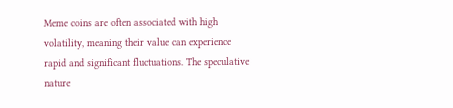Meme coins are often associated with high volatility, meaning their value can experience rapid and significant fluctuations. The speculative nature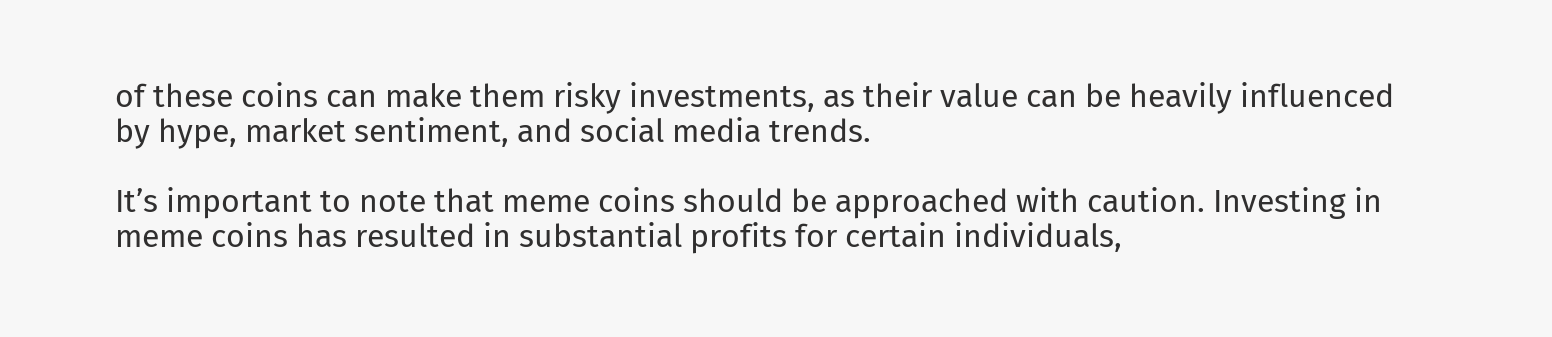of these coins can make them risky investments, as their value can be heavily influenced by hype, market sentiment, and social media trends.

It’s important to note that meme coins should be approached with caution. Investing in meme coins has resulted in substantial profits for certain individuals,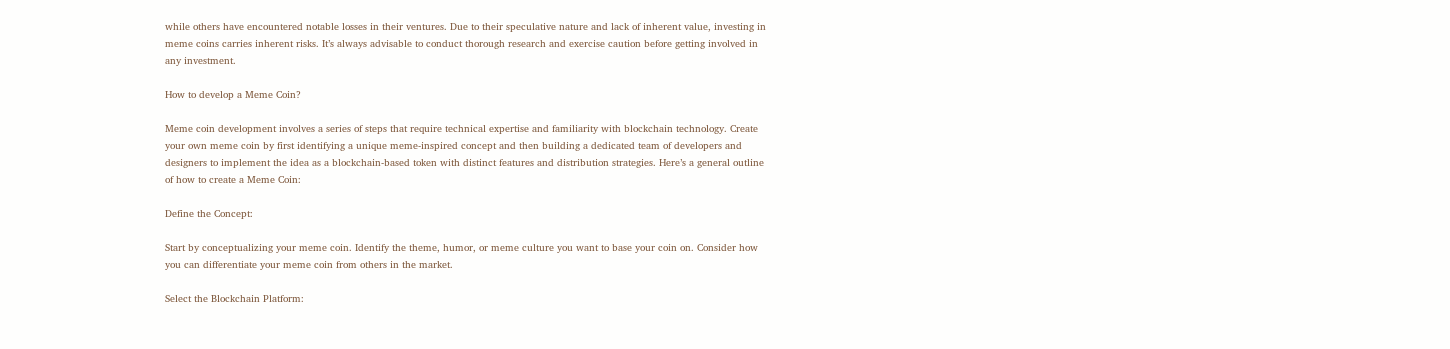while others have encountered notable losses in their ventures. Due to their speculative nature and lack of inherent value, investing in meme coins carries inherent risks. It’s always advisable to conduct thorough research and exercise caution before getting involved in any investment.

How to develop a Meme Coin?

Meme coin development involves a series of steps that require technical expertise and familiarity with blockchain technology. Create your own meme coin by first identifying a unique meme-inspired concept and then building a dedicated team of developers and designers to implement the idea as a blockchain-based token with distinct features and distribution strategies. Here’s a general outline of how to create a Meme Coin:

Define the Concept:

Start by conceptualizing your meme coin. Identify the theme, humor, or meme culture you want to base your coin on. Consider how you can differentiate your meme coin from others in the market.

Select the Blockchain Platform: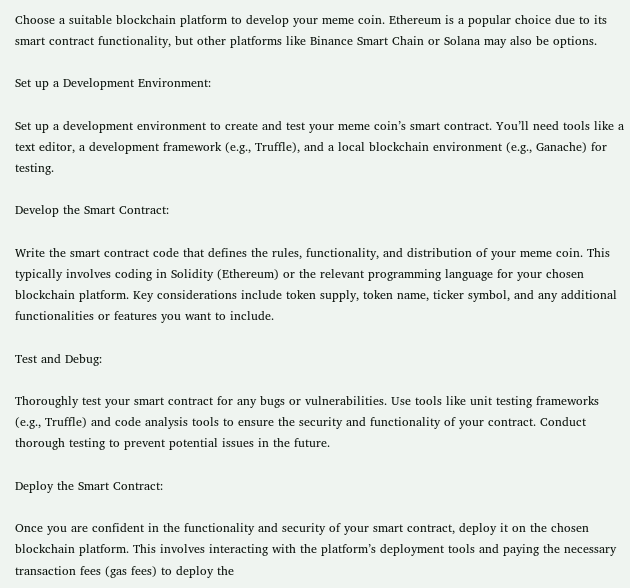Choose a suitable blockchain platform to develop your meme coin. Ethereum is a popular choice due to its smart contract functionality, but other platforms like Binance Smart Chain or Solana may also be options.

Set up a Development Environment:

Set up a development environment to create and test your meme coin’s smart contract. You’ll need tools like a text editor, a development framework (e.g., Truffle), and a local blockchain environment (e.g., Ganache) for testing.

Develop the Smart Contract:

Write the smart contract code that defines the rules, functionality, and distribution of your meme coin. This typically involves coding in Solidity (Ethereum) or the relevant programming language for your chosen blockchain platform. Key considerations include token supply, token name, ticker symbol, and any additional functionalities or features you want to include.

Test and Debug:

Thoroughly test your smart contract for any bugs or vulnerabilities. Use tools like unit testing frameworks (e.g., Truffle) and code analysis tools to ensure the security and functionality of your contract. Conduct thorough testing to prevent potential issues in the future.

Deploy the Smart Contract:

Once you are confident in the functionality and security of your smart contract, deploy it on the chosen blockchain platform. This involves interacting with the platform’s deployment tools and paying the necessary transaction fees (gas fees) to deploy the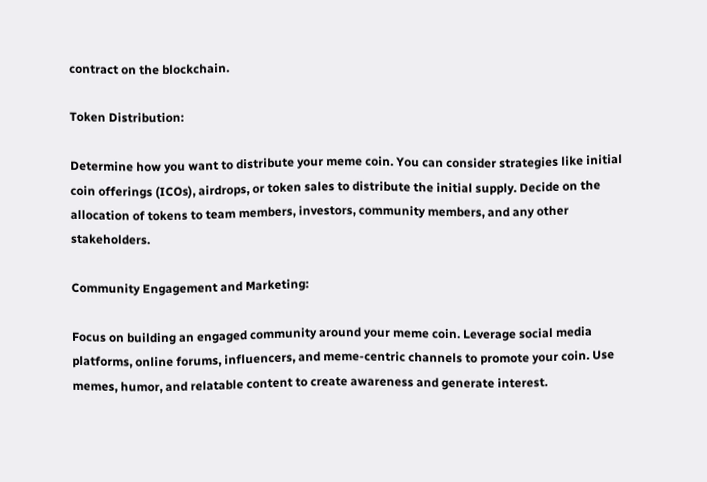contract on the blockchain.

Token Distribution:

Determine how you want to distribute your meme coin. You can consider strategies like initial coin offerings (ICOs), airdrops, or token sales to distribute the initial supply. Decide on the allocation of tokens to team members, investors, community members, and any other stakeholders.

Community Engagement and Marketing:

Focus on building an engaged community around your meme coin. Leverage social media platforms, online forums, influencers, and meme-centric channels to promote your coin. Use memes, humor, and relatable content to create awareness and generate interest.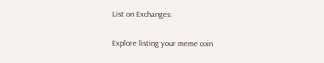List on Exchanges:

Explore listing your meme coin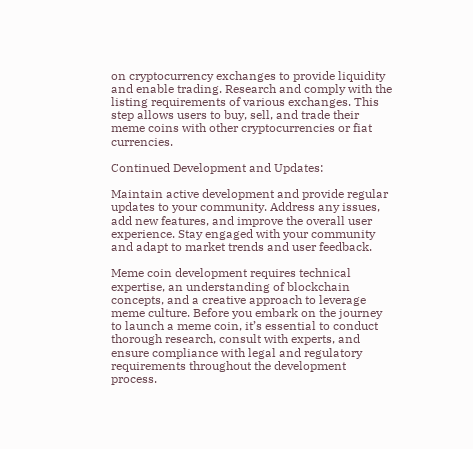on cryptocurrency exchanges to provide liquidity and enable trading. Research and comply with the listing requirements of various exchanges. This step allows users to buy, sell, and trade their meme coins with other cryptocurrencies or fiat currencies.

Continued Development and Updates:

Maintain active development and provide regular updates to your community. Address any issues, add new features, and improve the overall user experience. Stay engaged with your community and adapt to market trends and user feedback.

Meme coin development requires technical expertise, an understanding of blockchain concepts, and a creative approach to leverage meme culture. Before you embark on the journey to launch a meme coin, it’s essential to conduct thorough research, consult with experts, and ensure compliance with legal and regulatory requirements throughout the development process.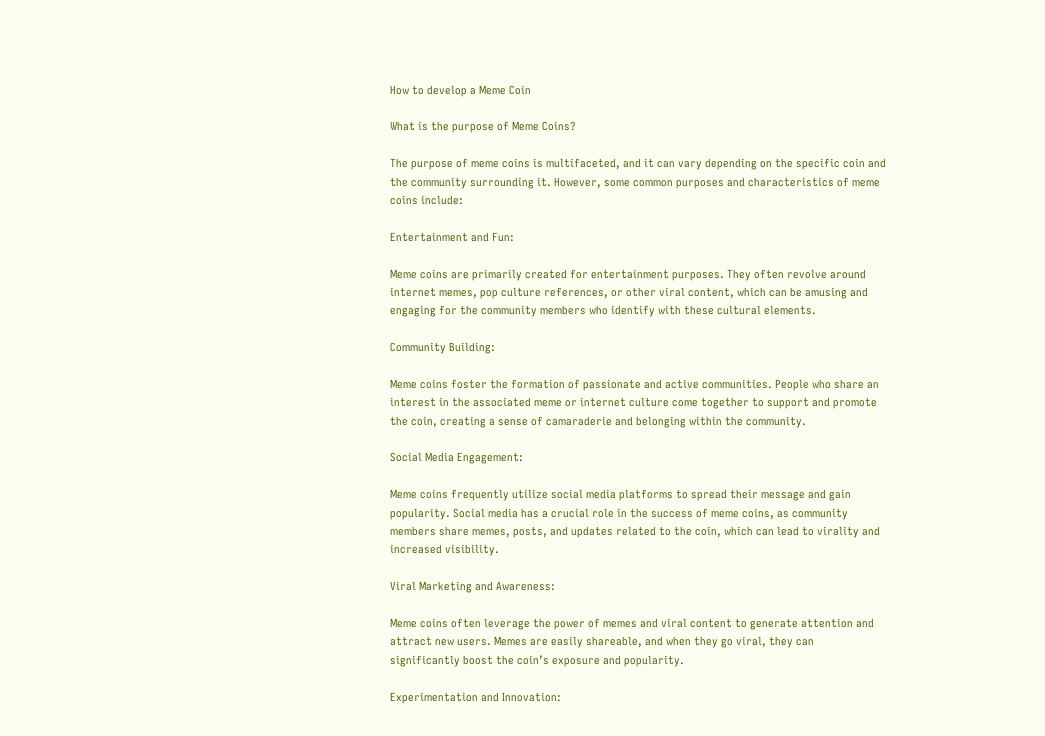How to develop a Meme Coin

What is the purpose of Meme Coins?

The purpose of meme coins is multifaceted, and it can vary depending on the specific coin and the community surrounding it. However, some common purposes and characteristics of meme coins include:

Entertainment and Fun:

Meme coins are primarily created for entertainment purposes. They often revolve around internet memes, pop culture references, or other viral content, which can be amusing and engaging for the community members who identify with these cultural elements.

Community Building:

Meme coins foster the formation of passionate and active communities. People who share an interest in the associated meme or internet culture come together to support and promote the coin, creating a sense of camaraderie and belonging within the community.

Social Media Engagement:

Meme coins frequently utilize social media platforms to spread their message and gain popularity. Social media has a crucial role in the success of meme coins, as community members share memes, posts, and updates related to the coin, which can lead to virality and increased visibility.

Viral Marketing and Awareness:

Meme coins often leverage the power of memes and viral content to generate attention and attract new users. Memes are easily shareable, and when they go viral, they can significantly boost the coin’s exposure and popularity.

Experimentation and Innovation: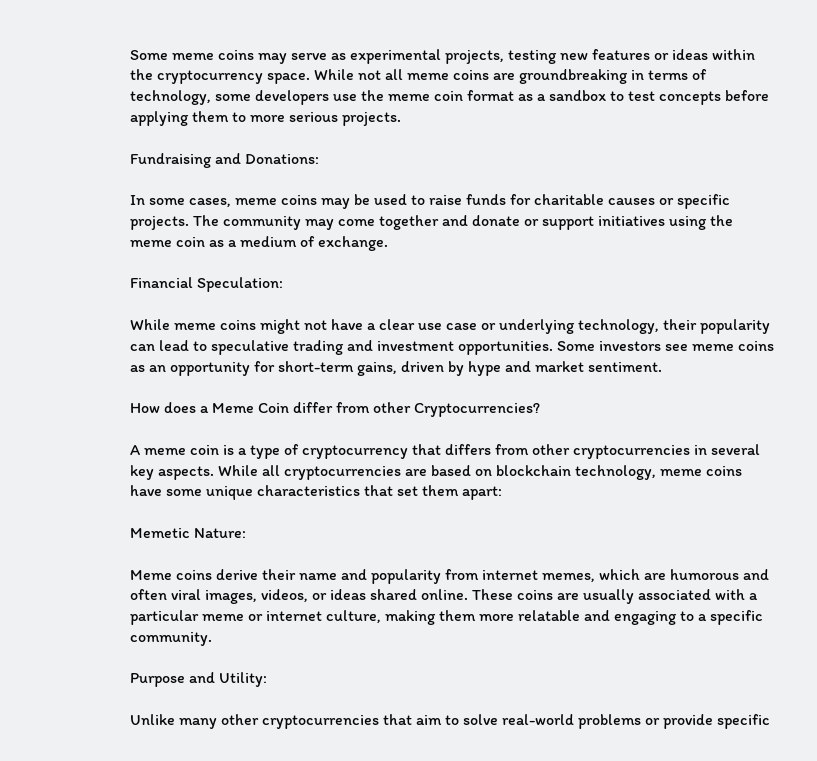Some meme coins may serve as experimental projects, testing new features or ideas within the cryptocurrency space. While not all meme coins are groundbreaking in terms of technology, some developers use the meme coin format as a sandbox to test concepts before applying them to more serious projects.

Fundraising and Donations:

In some cases, meme coins may be used to raise funds for charitable causes or specific projects. The community may come together and donate or support initiatives using the meme coin as a medium of exchange.

Financial Speculation:

While meme coins might not have a clear use case or underlying technology, their popularity can lead to speculative trading and investment opportunities. Some investors see meme coins as an opportunity for short-term gains, driven by hype and market sentiment.

How does a Meme Coin differ from other Cryptocurrencies?

A meme coin is a type of cryptocurrency that differs from other cryptocurrencies in several key aspects. While all cryptocurrencies are based on blockchain technology, meme coins have some unique characteristics that set them apart:

Memetic Nature:

Meme coins derive their name and popularity from internet memes, which are humorous and often viral images, videos, or ideas shared online. These coins are usually associated with a particular meme or internet culture, making them more relatable and engaging to a specific community.

Purpose and Utility:

Unlike many other cryptocurrencies that aim to solve real-world problems or provide specific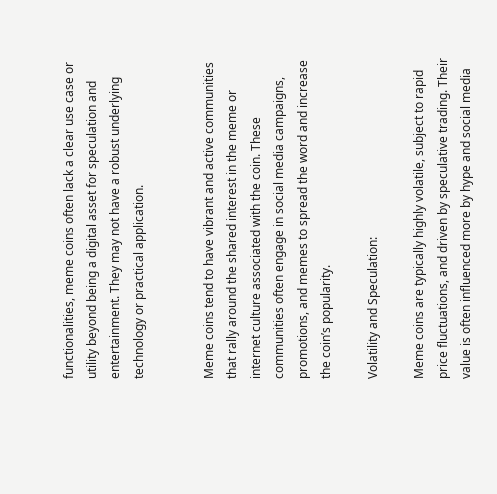functionalities, meme coins often lack a clear use case or utility beyond being a digital asset for speculation and entertainment. They may not have a robust underlying technology or practical application.


Meme coins tend to have vibrant and active communities that rally around the shared interest in the meme or internet culture associated with the coin. These communities often engage in social media campaigns, promotions, and memes to spread the word and increase the coin’s popularity.

Volatility and Speculation:

Meme coins are typically highly volatile, subject to rapid price fluctuations, and driven by speculative trading. Their value is often influenced more by hype and social media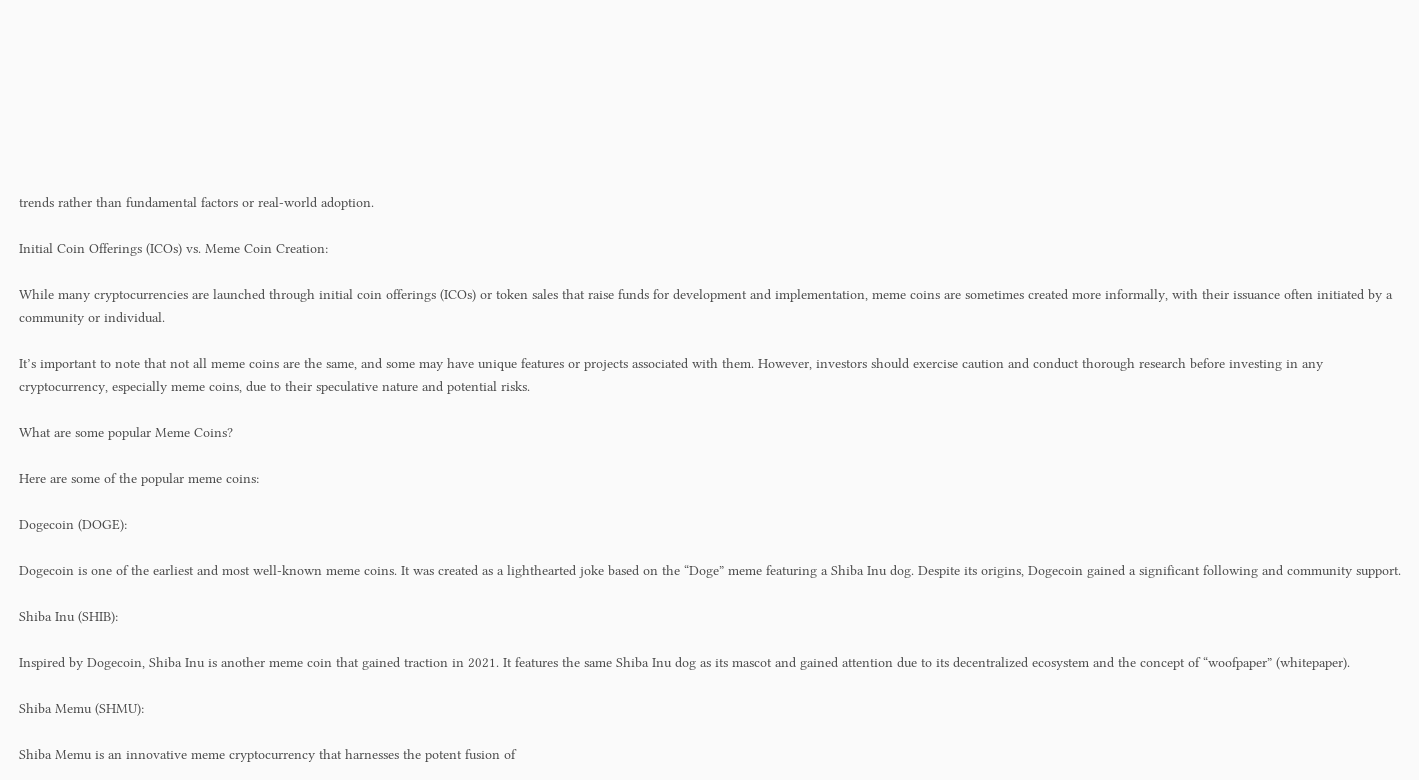trends rather than fundamental factors or real-world adoption.

Initial Coin Offerings (ICOs) vs. Meme Coin Creation:

While many cryptocurrencies are launched through initial coin offerings (ICOs) or token sales that raise funds for development and implementation, meme coins are sometimes created more informally, with their issuance often initiated by a community or individual.

It’s important to note that not all meme coins are the same, and some may have unique features or projects associated with them. However, investors should exercise caution and conduct thorough research before investing in any cryptocurrency, especially meme coins, due to their speculative nature and potential risks.

What are some popular Meme Coins?

Here are some of the popular meme coins:

Dogecoin (DOGE):

Dogecoin is one of the earliest and most well-known meme coins. It was created as a lighthearted joke based on the “Doge” meme featuring a Shiba Inu dog. Despite its origins, Dogecoin gained a significant following and community support.

Shiba Inu (SHIB):

Inspired by Dogecoin, Shiba Inu is another meme coin that gained traction in 2021. It features the same Shiba Inu dog as its mascot and gained attention due to its decentralized ecosystem and the concept of “woofpaper” (whitepaper).

Shiba Memu (SHMU):

Shiba Memu is an innovative meme cryptocurrency that harnesses the potent fusion of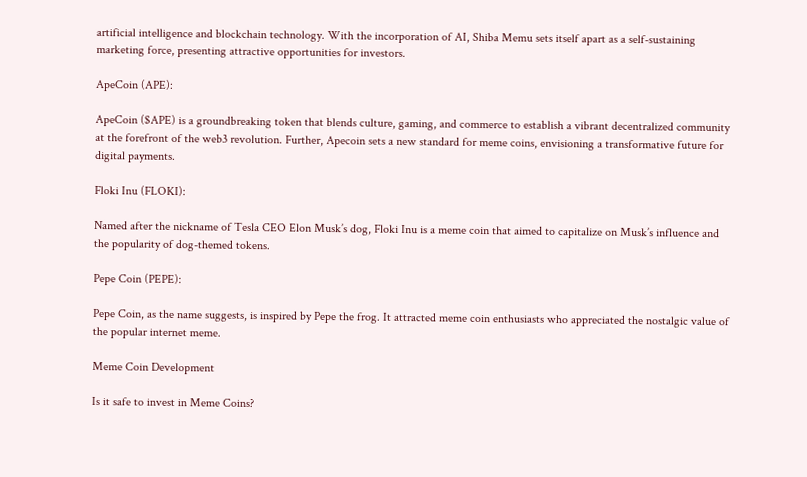artificial intelligence and blockchain technology. With the incorporation of AI, Shiba Memu sets itself apart as a self-sustaining marketing force, presenting attractive opportunities for investors.

ApeCoin (APE):

ApeCoin ($APE) is a groundbreaking token that blends culture, gaming, and commerce to establish a vibrant decentralized community at the forefront of the web3 revolution. Further, Apecoin sets a new standard for meme coins, envisioning a transformative future for digital payments.

Floki Inu (FLOKI):

Named after the nickname of Tesla CEO Elon Musk’s dog, Floki Inu is a meme coin that aimed to capitalize on Musk’s influence and the popularity of dog-themed tokens.

Pepe Coin (PEPE):

Pepe Coin, as the name suggests, is inspired by Pepe the frog. It attracted meme coin enthusiasts who appreciated the nostalgic value of the popular internet meme.

Meme Coin Development

Is it safe to invest in Meme Coins?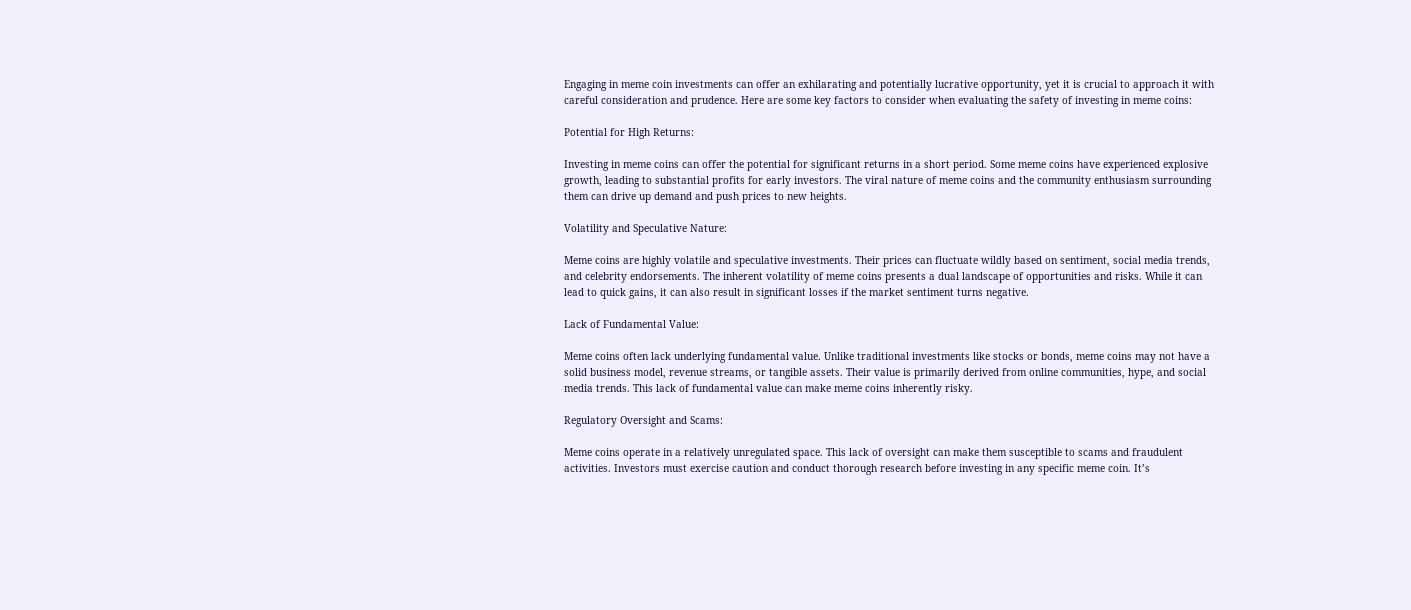Engaging in meme coin investments can offer an exhilarating and potentially lucrative opportunity, yet it is crucial to approach it with careful consideration and prudence. Here are some key factors to consider when evaluating the safety of investing in meme coins:

Potential for High Returns:

Investing in meme coins can offer the potential for significant returns in a short period. Some meme coins have experienced explosive growth, leading to substantial profits for early investors. The viral nature of meme coins and the community enthusiasm surrounding them can drive up demand and push prices to new heights.

Volatility and Speculative Nature:

Meme coins are highly volatile and speculative investments. Their prices can fluctuate wildly based on sentiment, social media trends, and celebrity endorsements. The inherent volatility of meme coins presents a dual landscape of opportunities and risks. While it can lead to quick gains, it can also result in significant losses if the market sentiment turns negative.

Lack of Fundamental Value:

Meme coins often lack underlying fundamental value. Unlike traditional investments like stocks or bonds, meme coins may not have a solid business model, revenue streams, or tangible assets. Their value is primarily derived from online communities, hype, and social media trends. This lack of fundamental value can make meme coins inherently risky.

Regulatory Oversight and Scams:

Meme coins operate in a relatively unregulated space. This lack of oversight can make them susceptible to scams and fraudulent activities. Investors must exercise caution and conduct thorough research before investing in any specific meme coin. It’s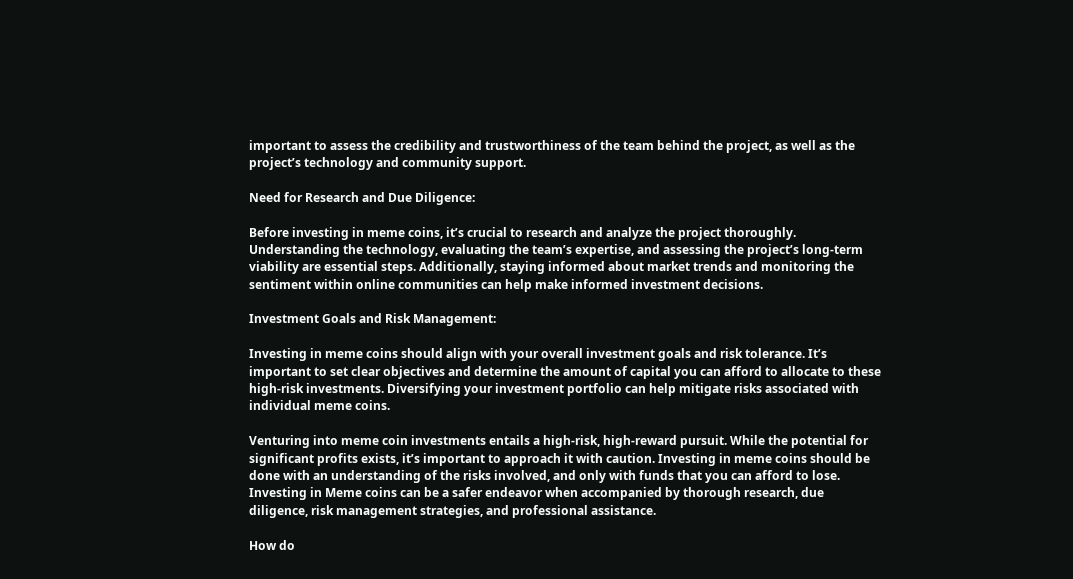important to assess the credibility and trustworthiness of the team behind the project, as well as the project’s technology and community support.

Need for Research and Due Diligence:

Before investing in meme coins, it’s crucial to research and analyze the project thoroughly. Understanding the technology, evaluating the team’s expertise, and assessing the project’s long-term viability are essential steps. Additionally, staying informed about market trends and monitoring the sentiment within online communities can help make informed investment decisions.

Investment Goals and Risk Management:

Investing in meme coins should align with your overall investment goals and risk tolerance. It’s important to set clear objectives and determine the amount of capital you can afford to allocate to these high-risk investments. Diversifying your investment portfolio can help mitigate risks associated with individual meme coins.

Venturing into meme coin investments entails a high-risk, high-reward pursuit. While the potential for significant profits exists, it’s important to approach it with caution. Investing in meme coins should be done with an understanding of the risks involved, and only with funds that you can afford to lose. Investing in Meme coins can be a safer endeavor when accompanied by thorough research, due diligence, risk management strategies, and professional assistance.

How do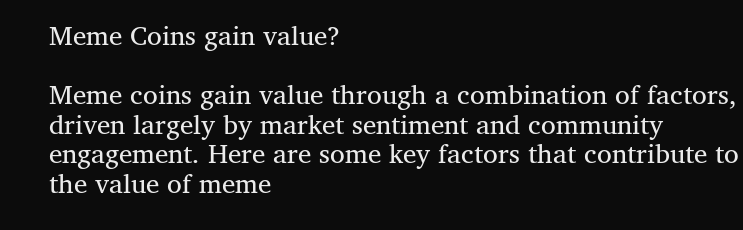Meme Coins gain value?

Meme coins gain value through a combination of factors, driven largely by market sentiment and community engagement. Here are some key factors that contribute to the value of meme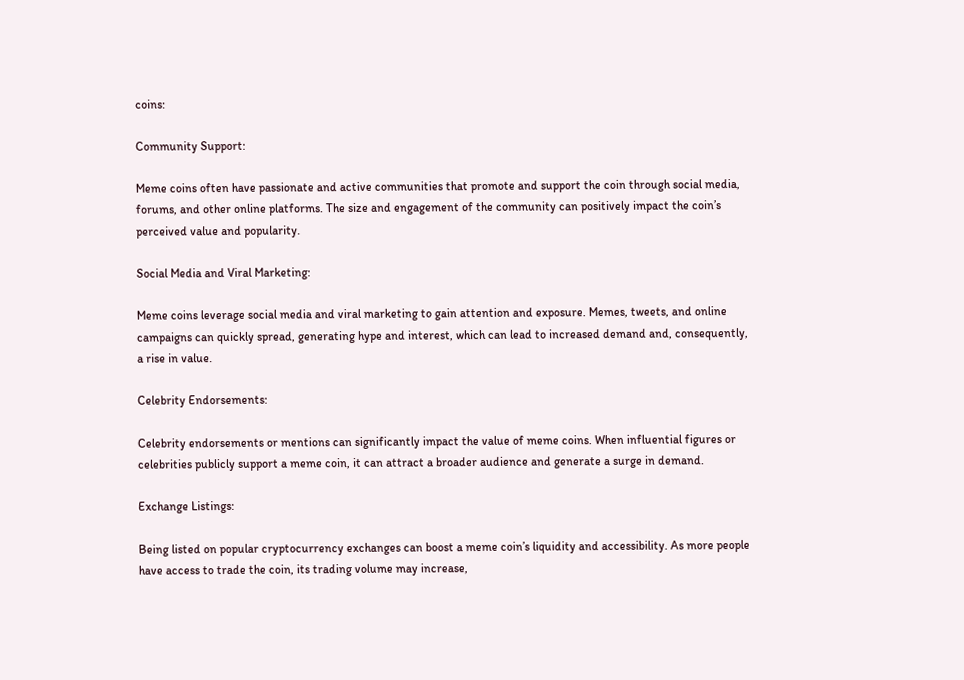coins:

Community Support:

Meme coins often have passionate and active communities that promote and support the coin through social media, forums, and other online platforms. The size and engagement of the community can positively impact the coin’s perceived value and popularity.

Social Media and Viral Marketing:

Meme coins leverage social media and viral marketing to gain attention and exposure. Memes, tweets, and online campaigns can quickly spread, generating hype and interest, which can lead to increased demand and, consequently, a rise in value.

Celebrity Endorsements:

Celebrity endorsements or mentions can significantly impact the value of meme coins. When influential figures or celebrities publicly support a meme coin, it can attract a broader audience and generate a surge in demand.

Exchange Listings:

Being listed on popular cryptocurrency exchanges can boost a meme coin’s liquidity and accessibility. As more people have access to trade the coin, its trading volume may increase,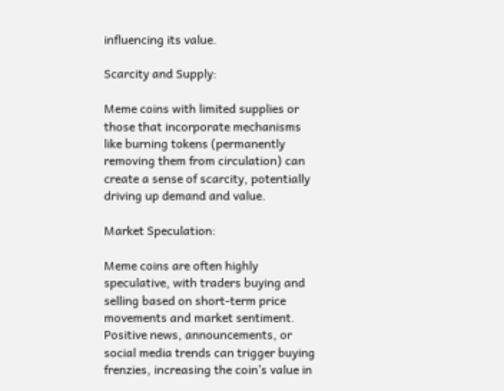influencing its value.

Scarcity and Supply:

Meme coins with limited supplies or those that incorporate mechanisms like burning tokens (permanently removing them from circulation) can create a sense of scarcity, potentially driving up demand and value.

Market Speculation:

Meme coins are often highly speculative, with traders buying and selling based on short-term price movements and market sentiment. Positive news, announcements, or social media trends can trigger buying frenzies, increasing the coin’s value in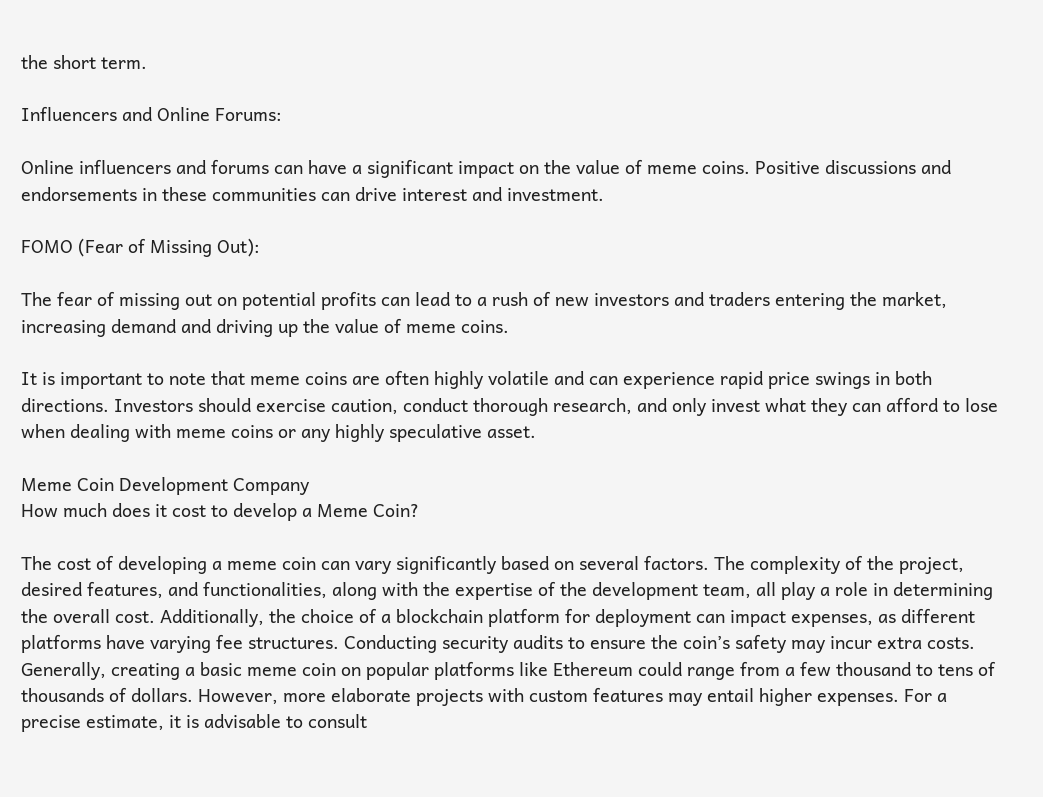the short term.

Influencers and Online Forums:

Online influencers and forums can have a significant impact on the value of meme coins. Positive discussions and endorsements in these communities can drive interest and investment.

FOMO (Fear of Missing Out):

The fear of missing out on potential profits can lead to a rush of new investors and traders entering the market, increasing demand and driving up the value of meme coins.

It is important to note that meme coins are often highly volatile and can experience rapid price swings in both directions. Investors should exercise caution, conduct thorough research, and only invest what they can afford to lose when dealing with meme coins or any highly speculative asset.

Meme Coin Development Company
How much does it cost to develop a Meme Coin?

The cost of developing a meme coin can vary significantly based on several factors. The complexity of the project, desired features, and functionalities, along with the expertise of the development team, all play a role in determining the overall cost. Additionally, the choice of a blockchain platform for deployment can impact expenses, as different platforms have varying fee structures. Conducting security audits to ensure the coin’s safety may incur extra costs. Generally, creating a basic meme coin on popular platforms like Ethereum could range from a few thousand to tens of thousands of dollars. However, more elaborate projects with custom features may entail higher expenses. For a precise estimate, it is advisable to consult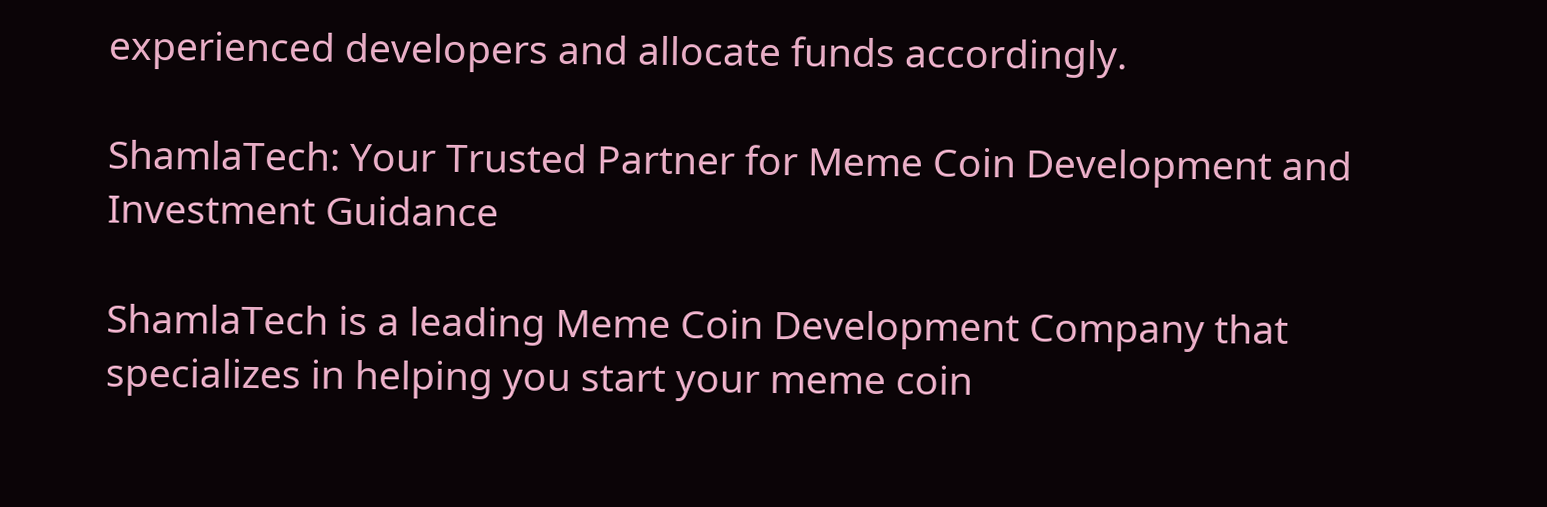experienced developers and allocate funds accordingly.

ShamlaTech: Your Trusted Partner for Meme Coin Development and Investment Guidance

ShamlaTech is a leading Meme Coin Development Company that specializes in helping you start your meme coin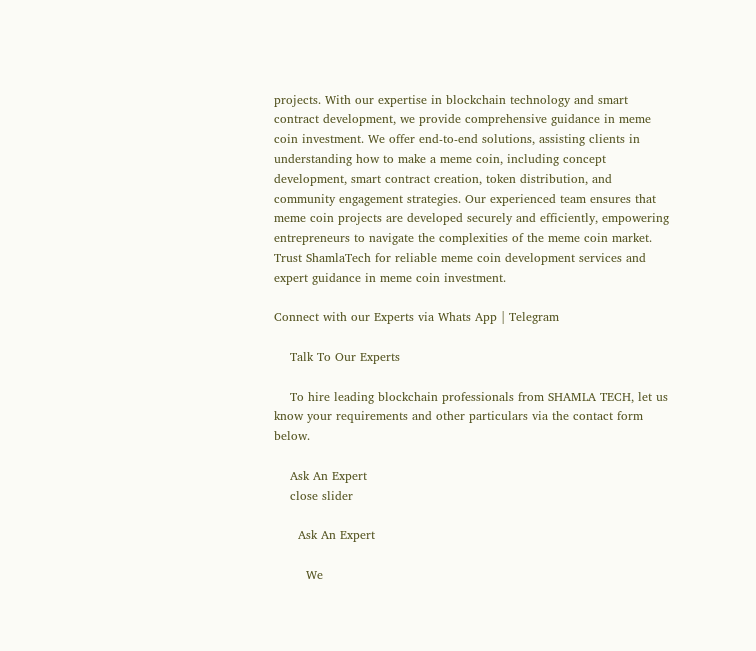projects. With our expertise in blockchain technology and smart contract development, we provide comprehensive guidance in meme coin investment. We offer end-to-end solutions, assisting clients in understanding how to make a meme coin, including concept development, smart contract creation, token distribution, and community engagement strategies. Our experienced team ensures that meme coin projects are developed securely and efficiently, empowering entrepreneurs to navigate the complexities of the meme coin market. Trust ShamlaTech for reliable meme coin development services and expert guidance in meme coin investment.

Connect with our Experts via Whats App | Telegram

    Talk To Our Experts

    To hire leading blockchain professionals from SHAMLA TECH, let us know your requirements and other particulars via the contact form below.

    Ask An Expert
    close slider

      Ask An Expert

        We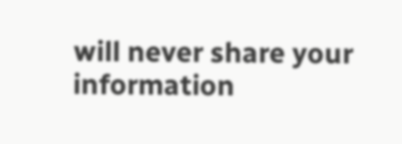will never share your information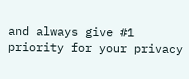and always give #1 priority for your privacy